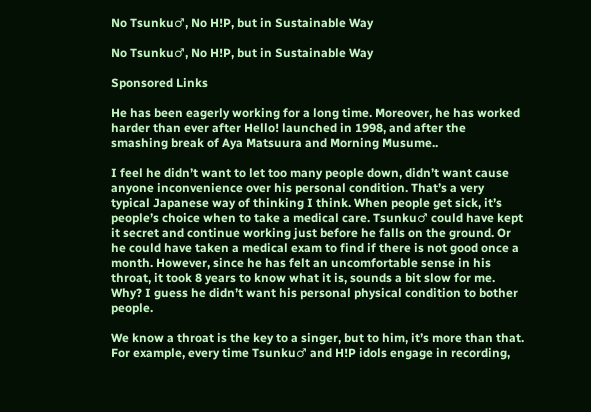No Tsunku♂, No H!P, but in Sustainable Way

No Tsunku♂, No H!P, but in Sustainable Way

Sponsored Links

He has been eagerly working for a long time. Moreover, he has worked harder than ever after Hello! launched in 1998, and after the smashing break of Aya Matsuura and Morning Musume..

I feel he didn’t want to let too many people down, didn’t want cause anyone inconvenience over his personal condition. That’s a very typical Japanese way of thinking I think. When people get sick, it’s people’s choice when to take a medical care. Tsunku♂ could have kept it secret and continue working just before he falls on the ground. Or he could have taken a medical exam to find if there is not good once a month. However, since he has felt an uncomfortable sense in his throat, it took 8 years to know what it is, sounds a bit slow for me. Why? I guess he didn’t want his personal physical condition to bother people.

We know a throat is the key to a singer, but to him, it’s more than that. For example, every time Tsunku♂ and H!P idols engage in recording,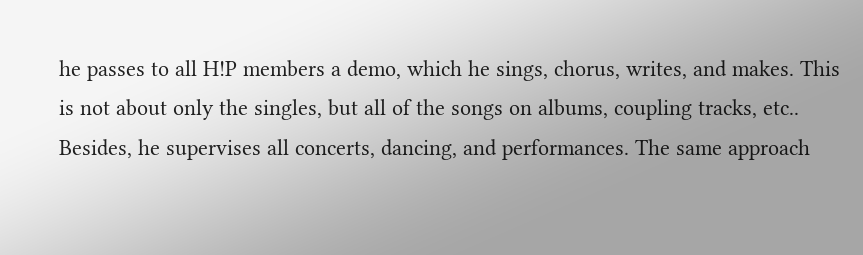he passes to all H!P members a demo, which he sings, chorus, writes, and makes. This is not about only the singles, but all of the songs on albums, coupling tracks, etc.. Besides, he supervises all concerts, dancing, and performances. The same approach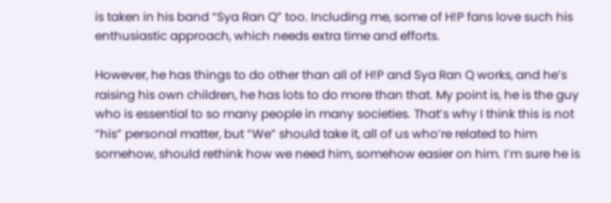is taken in his band “Sya Ran Q” too. Including me, some of H!P fans love such his enthusiastic approach, which needs extra time and efforts.

However, he has things to do other than all of H!P and Sya Ran Q works, and he’s raising his own children, he has lots to do more than that. My point is, he is the guy who is essential to so many people in many societies. That’s why I think this is not “his” personal matter, but “We” should take it, all of us who’re related to him somehow, should rethink how we need him, somehow easier on him. I’m sure he is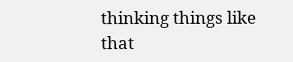thinking things like that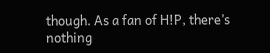though. As a fan of H!P, there’s nothing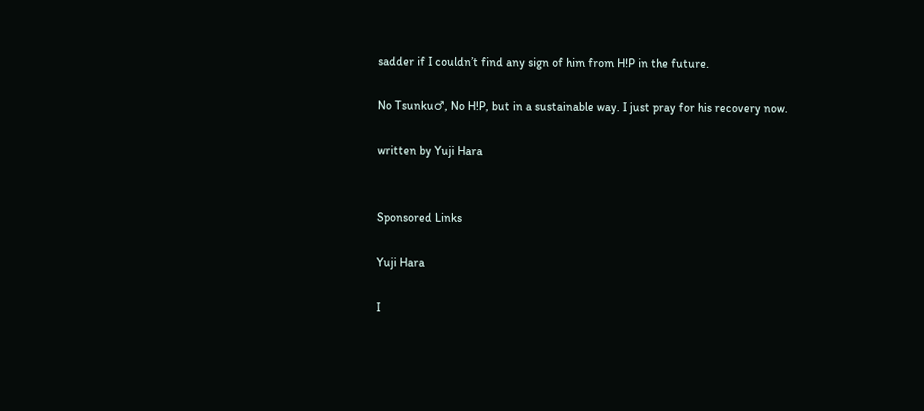sadder if I couldn’t find any sign of him from H!P in the future.

No Tsunku♂, No H!P, but in a sustainable way. I just pray for his recovery now.

written by Yuji Hara


Sponsored Links

Yuji Hara

I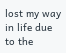lost my way in life due to the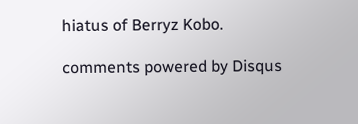hiatus of Berryz Kobo.

comments powered by Disqus